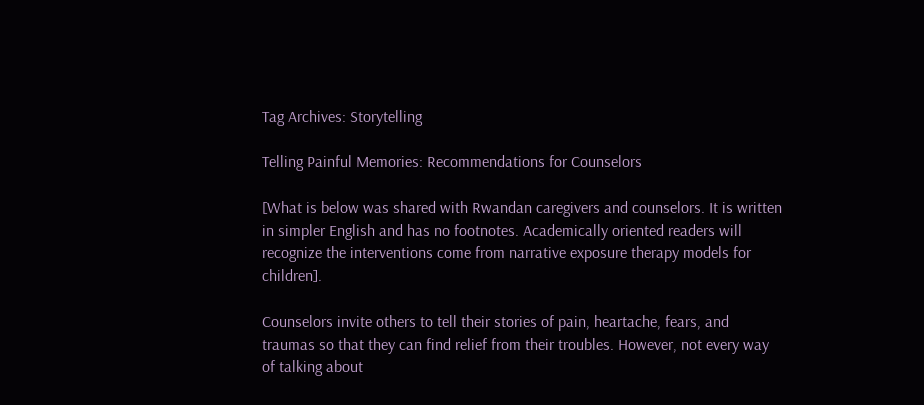Tag Archives: Storytelling

Telling Painful Memories: Recommendations for Counselors

[What is below was shared with Rwandan caregivers and counselors. It is written in simpler English and has no footnotes. Academically oriented readers will recognize the interventions come from narrative exposure therapy models for children].

Counselors invite others to tell their stories of pain, heartache, fears, and traumas so that they can find relief from their troubles. However, not every way of talking about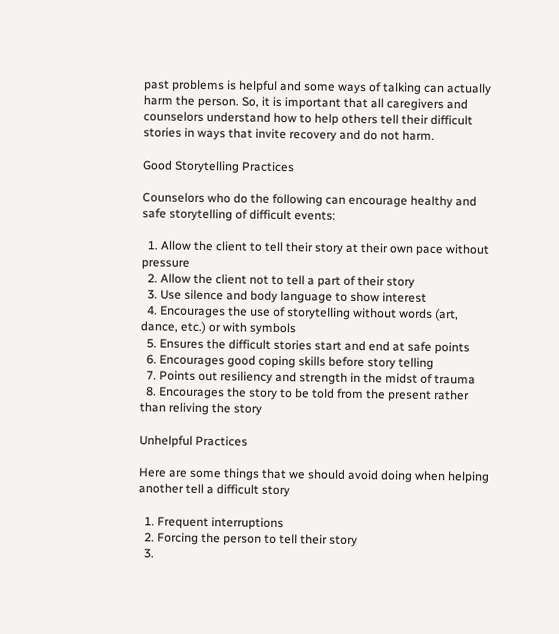past problems is helpful and some ways of talking can actually harm the person. So, it is important that all caregivers and counselors understand how to help others tell their difficult stories in ways that invite recovery and do not harm.

Good Storytelling Practices

Counselors who do the following can encourage healthy and safe storytelling of difficult events:

  1. Allow the client to tell their story at their own pace without pressure
  2. Allow the client not to tell a part of their story
  3. Use silence and body language to show interest
  4. Encourages the use of storytelling without words (art, dance, etc.) or with symbols
  5. Ensures the difficult stories start and end at safe points
  6. Encourages good coping skills before story telling
  7. Points out resiliency and strength in the midst of trauma
  8. Encourages the story to be told from the present rather than reliving the story

Unhelpful Practices

Here are some things that we should avoid doing when helping another tell a difficult story

  1. Frequent interruptions
  2. Forcing the person to tell their story
  3.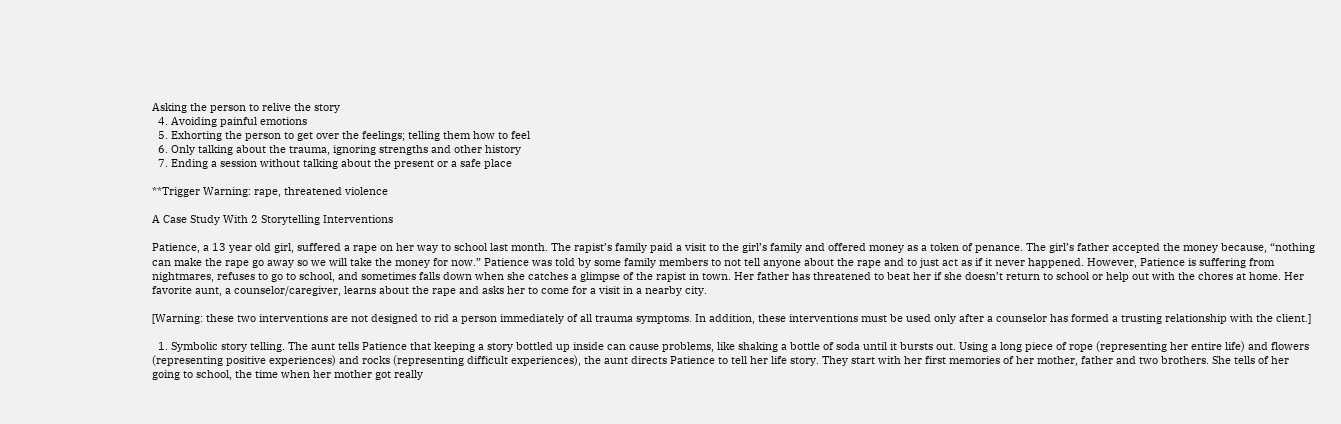Asking the person to relive the story
  4. Avoiding painful emotions
  5. Exhorting the person to get over the feelings; telling them how to feel
  6. Only talking about the trauma, ignoring strengths and other history
  7. Ending a session without talking about the present or a safe place

**Trigger Warning: rape, threatened violence

A Case Study With 2 Storytelling Interventions

Patience, a 13 year old girl, suffered a rape on her way to school last month. The rapist’s family paid a visit to the girl’s family and offered money as a token of penance. The girl’s father accepted the money because, “nothing can make the rape go away so we will take the money for now.” Patience was told by some family members to not tell anyone about the rape and to just act as if it never happened. However, Patience is suffering from nightmares, refuses to go to school, and sometimes falls down when she catches a glimpse of the rapist in town. Her father has threatened to beat her if she doesn’t return to school or help out with the chores at home. Her favorite aunt, a counselor/caregiver, learns about the rape and asks her to come for a visit in a nearby city.

[Warning: these two interventions are not designed to rid a person immediately of all trauma symptoms. In addition, these interventions must be used only after a counselor has formed a trusting relationship with the client.]

  1. Symbolic story telling. The aunt tells Patience that keeping a story bottled up inside can cause problems, like shaking a bottle of soda until it bursts out. Using a long piece of rope (representing her entire life) and flowers (representing positive experiences) and rocks (representing difficult experiences), the aunt directs Patience to tell her life story. They start with her first memories of her mother, father and two brothers. She tells of her going to school, the time when her mother got really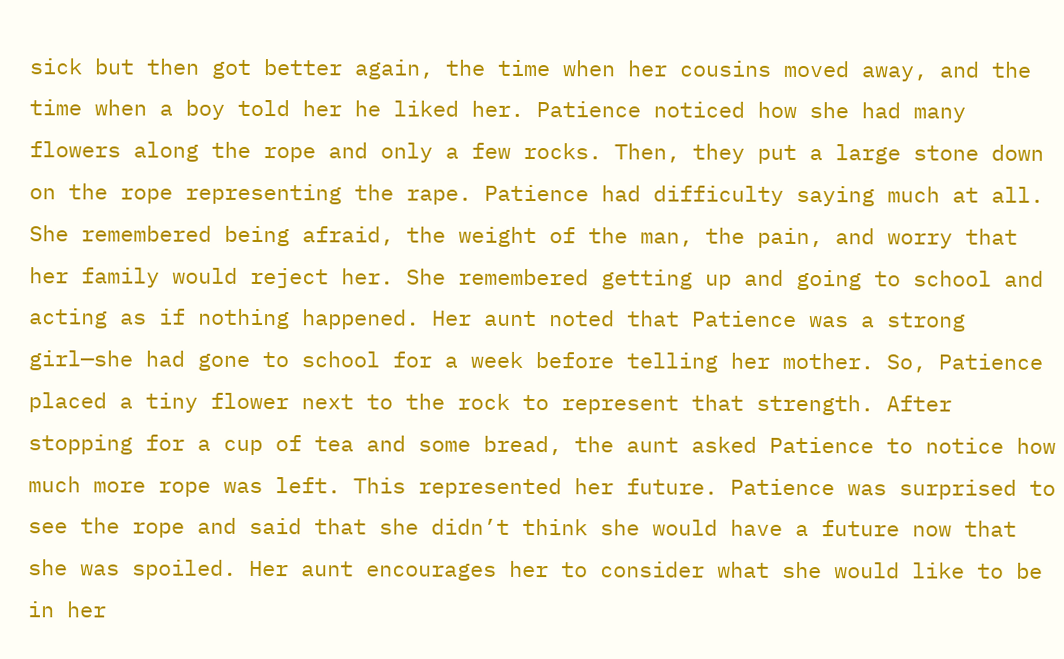sick but then got better again, the time when her cousins moved away, and the time when a boy told her he liked her. Patience noticed how she had many flowers along the rope and only a few rocks. Then, they put a large stone down on the rope representing the rape. Patience had difficulty saying much at all. She remembered being afraid, the weight of the man, the pain, and worry that her family would reject her. She remembered getting up and going to school and acting as if nothing happened. Her aunt noted that Patience was a strong girl—she had gone to school for a week before telling her mother. So, Patience placed a tiny flower next to the rock to represent that strength. After stopping for a cup of tea and some bread, the aunt asked Patience to notice how much more rope was left. This represented her future. Patience was surprised to see the rope and said that she didn’t think she would have a future now that she was spoiled. Her aunt encourages her to consider what she would like to be in her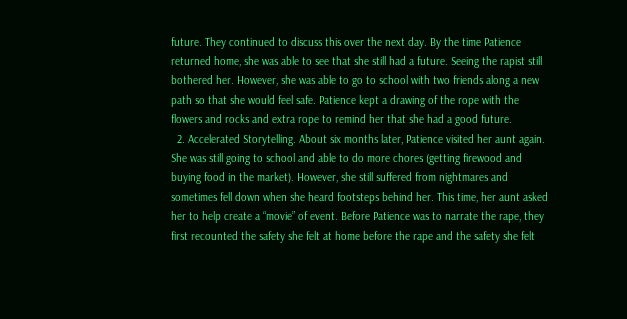future. They continued to discuss this over the next day. By the time Patience returned home, she was able to see that she still had a future. Seeing the rapist still bothered her. However, she was able to go to school with two friends along a new path so that she would feel safe. Patience kept a drawing of the rope with the flowers and rocks and extra rope to remind her that she had a good future.
  2. Accelerated Storytelling. About six months later, Patience visited her aunt again. She was still going to school and able to do more chores (getting firewood and buying food in the market). However, she still suffered from nightmares and sometimes fell down when she heard footsteps behind her. This time, her aunt asked her to help create a “movie” of event. Before Patience was to narrate the rape, they first recounted the safety she felt at home before the rape and the safety she felt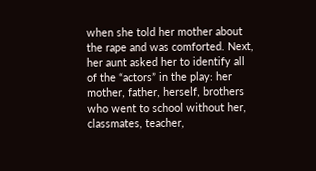when she told her mother about the rape and was comforted. Next, her aunt asked her to identify all of the “actors” in the play: her mother, father, herself, brothers who went to school without her, classmates, teacher,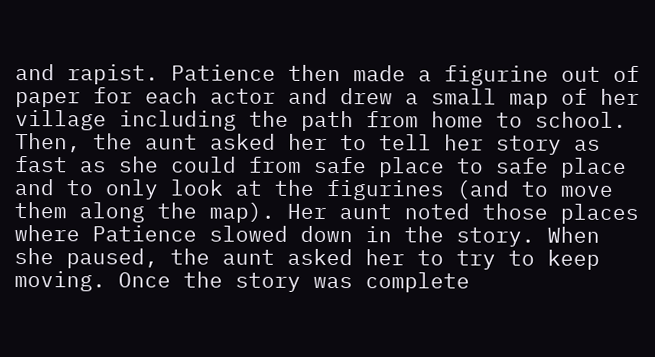and rapist. Patience then made a figurine out of paper for each actor and drew a small map of her village including the path from home to school. Then, the aunt asked her to tell her story as fast as she could from safe place to safe place and to only look at the figurines (and to move them along the map). Her aunt noted those places where Patience slowed down in the story. When she paused, the aunt asked her to try to keep moving. Once the story was complete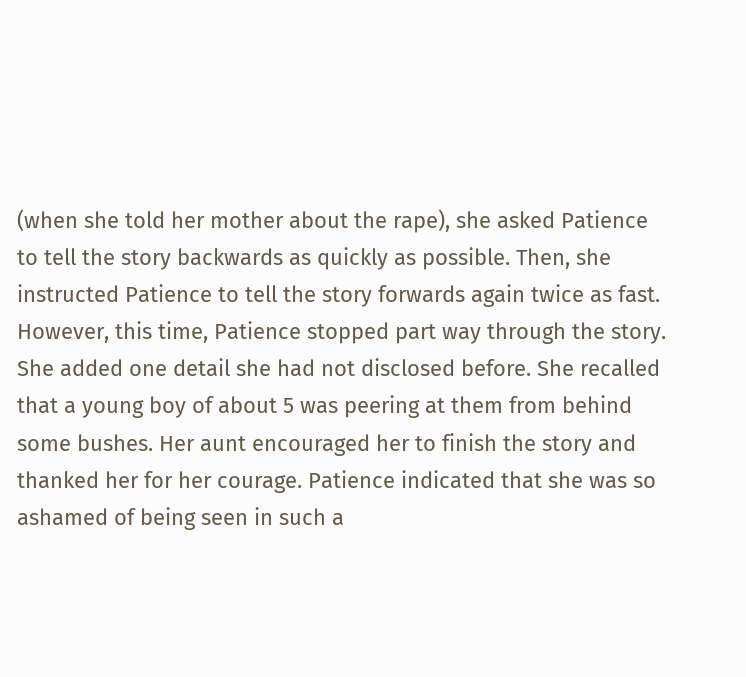(when she told her mother about the rape), she asked Patience to tell the story backwards as quickly as possible. Then, she instructed Patience to tell the story forwards again twice as fast. However, this time, Patience stopped part way through the story. She added one detail she had not disclosed before. She recalled that a young boy of about 5 was peering at them from behind some bushes. Her aunt encouraged her to finish the story and thanked her for her courage. Patience indicated that she was so ashamed of being seen in such a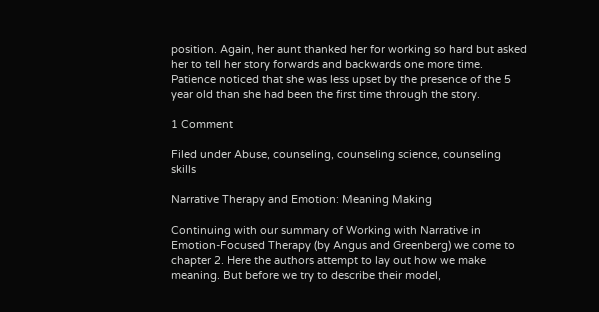position. Again, her aunt thanked her for working so hard but asked her to tell her story forwards and backwards one more time. Patience noticed that she was less upset by the presence of the 5 year old than she had been the first time through the story.

1 Comment

Filed under Abuse, counseling, counseling science, counseling skills

Narrative Therapy and Emotion: Meaning Making

Continuing with our summary of Working with Narrative in Emotion-Focused Therapy (by Angus and Greenberg) we come to chapter 2. Here the authors attempt to lay out how we make meaning. But before we try to describe their model,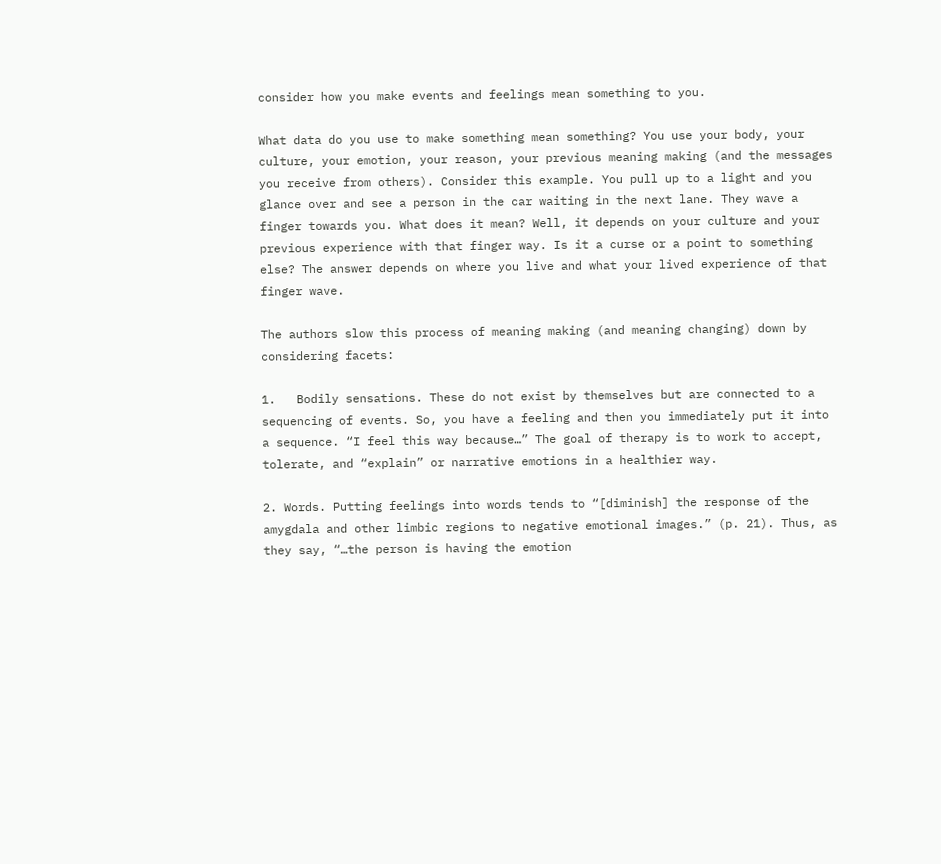consider how you make events and feelings mean something to you.

What data do you use to make something mean something? You use your body, your culture, your emotion, your reason, your previous meaning making (and the messages you receive from others). Consider this example. You pull up to a light and you glance over and see a person in the car waiting in the next lane. They wave a finger towards you. What does it mean? Well, it depends on your culture and your previous experience with that finger way. Is it a curse or a point to something else? The answer depends on where you live and what your lived experience of that finger wave.

The authors slow this process of meaning making (and meaning changing) down by considering facets:

1.   Bodily sensations. These do not exist by themselves but are connected to a sequencing of events. So, you have a feeling and then you immediately put it into a sequence. “I feel this way because…” The goal of therapy is to work to accept, tolerate, and “explain” or narrative emotions in a healthier way.

2. Words. Putting feelings into words tends to “[diminish] the response of the amygdala and other limbic regions to negative emotional images.” (p. 21). Thus, as they say, “…the person is having the emotion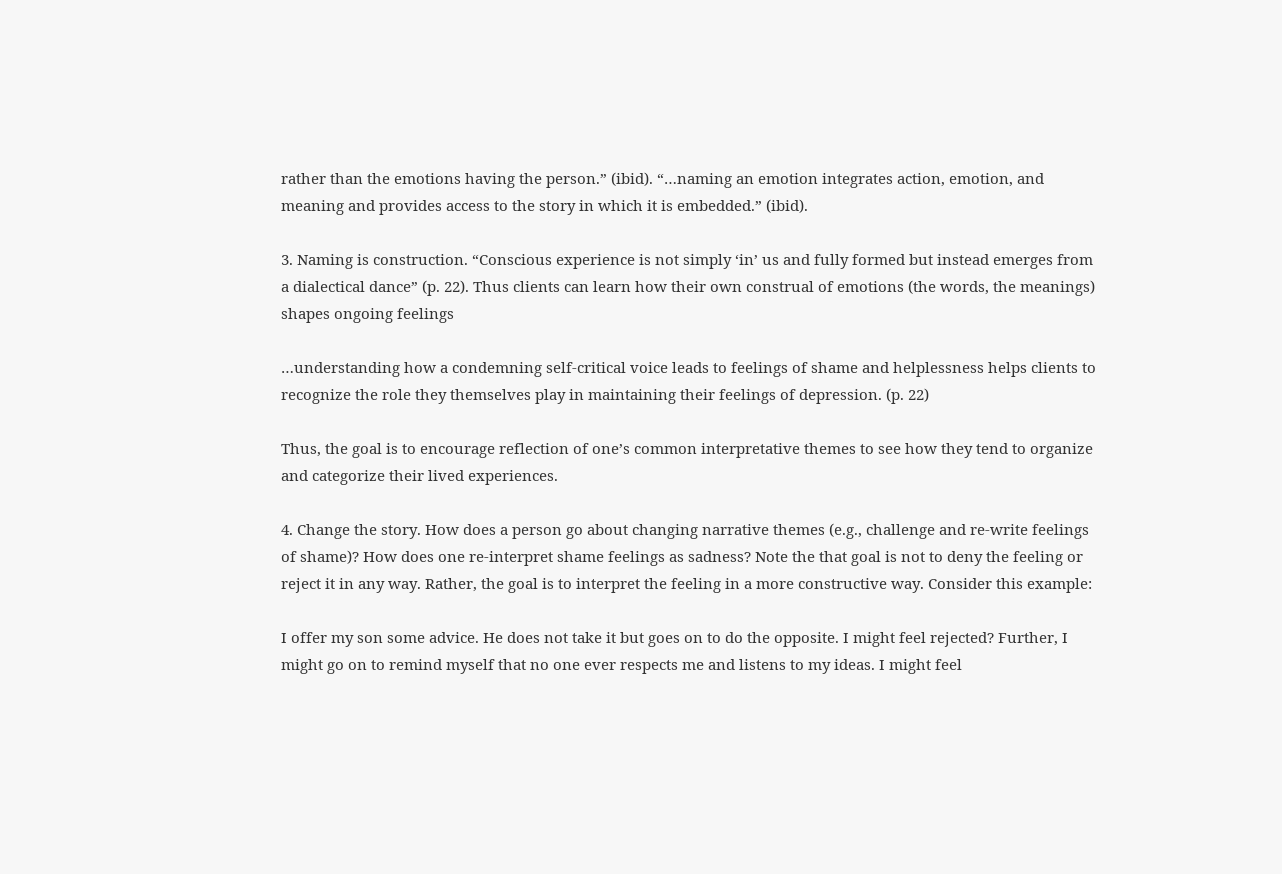rather than the emotions having the person.” (ibid). “…naming an emotion integrates action, emotion, and meaning and provides access to the story in which it is embedded.” (ibid).

3. Naming is construction. “Conscious experience is not simply ‘in’ us and fully formed but instead emerges from a dialectical dance” (p. 22). Thus clients can learn how their own construal of emotions (the words, the meanings) shapes ongoing feelings

…understanding how a condemning self-critical voice leads to feelings of shame and helplessness helps clients to recognize the role they themselves play in maintaining their feelings of depression. (p. 22)

Thus, the goal is to encourage reflection of one’s common interpretative themes to see how they tend to organize and categorize their lived experiences.

4. Change the story. How does a person go about changing narrative themes (e.g., challenge and re-write feelings of shame)? How does one re-interpret shame feelings as sadness? Note the that goal is not to deny the feeling or reject it in any way. Rather, the goal is to interpret the feeling in a more constructive way. Consider this example:

I offer my son some advice. He does not take it but goes on to do the opposite. I might feel rejected? Further, I might go on to remind myself that no one ever respects me and listens to my ideas. I might feel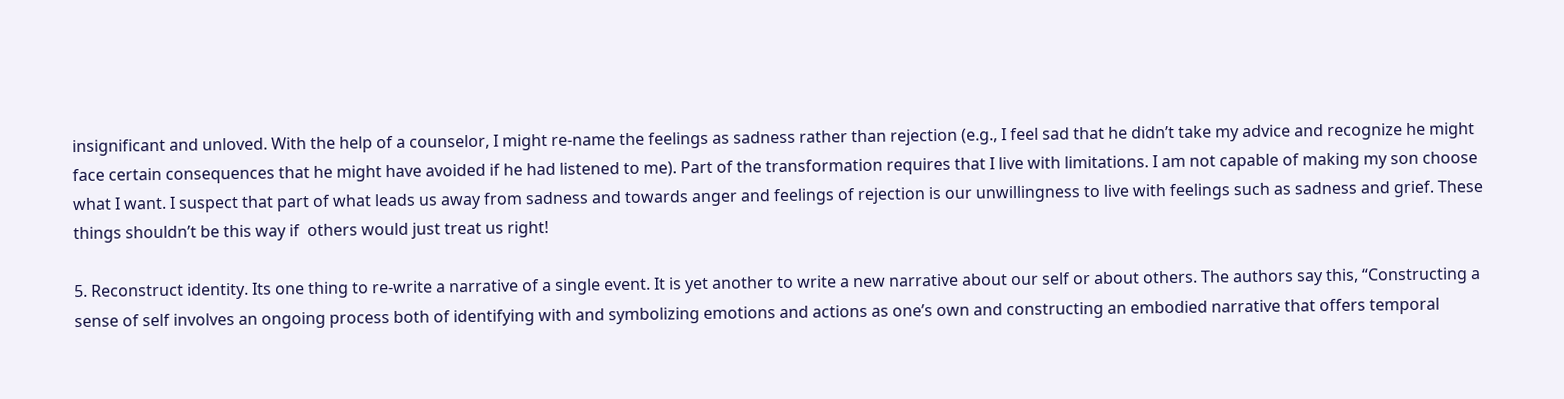insignificant and unloved. With the help of a counselor, I might re-name the feelings as sadness rather than rejection (e.g., I feel sad that he didn’t take my advice and recognize he might face certain consequences that he might have avoided if he had listened to me). Part of the transformation requires that I live with limitations. I am not capable of making my son choose what I want. I suspect that part of what leads us away from sadness and towards anger and feelings of rejection is our unwillingness to live with feelings such as sadness and grief. These things shouldn’t be this way if  others would just treat us right!

5. Reconstruct identity. Its one thing to re-write a narrative of a single event. It is yet another to write a new narrative about our self or about others. The authors say this, “Constructing a sense of self involves an ongoing process both of identifying with and symbolizing emotions and actions as one’s own and constructing an embodied narrative that offers temporal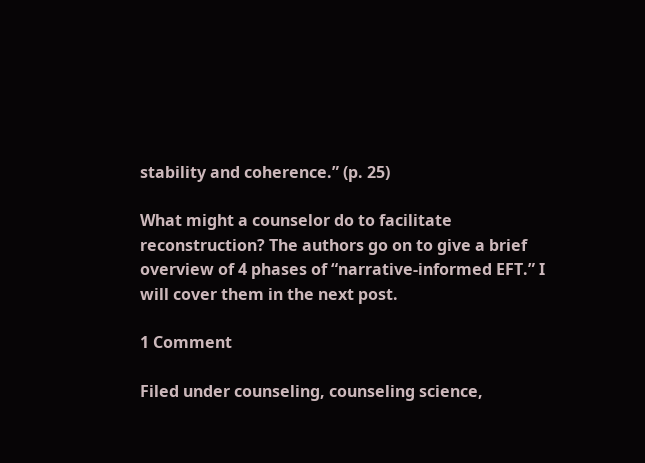stability and coherence.” (p. 25)

What might a counselor do to facilitate reconstruction? The authors go on to give a brief overview of 4 phases of “narrative-informed EFT.” I will cover them in the next post.

1 Comment

Filed under counseling, counseling science,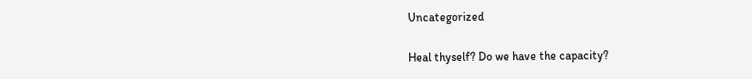Uncategorized

Heal thyself? Do we have the capacity?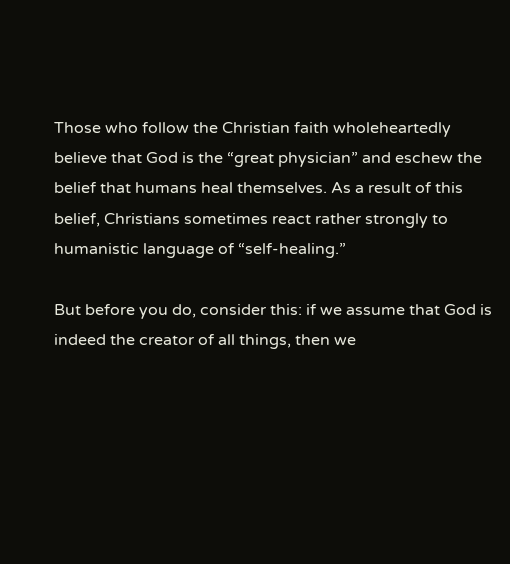Those who follow the Christian faith wholeheartedly believe that God is the “great physician” and eschew the belief that humans heal themselves. As a result of this belief, Christians sometimes react rather strongly to humanistic language of “self-healing.”

But before you do, consider this: if we assume that God is indeed the creator of all things, then we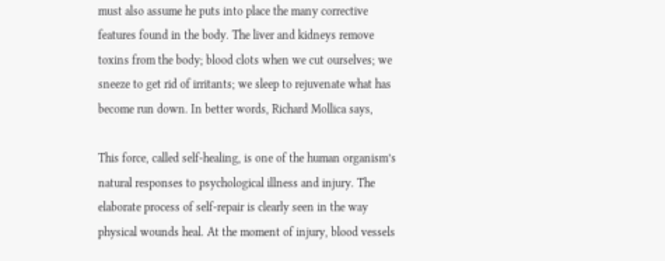must also assume he puts into place the many corrective features found in the body. The liver and kidneys remove toxins from the body; blood clots when we cut ourselves; we sneeze to get rid of irritants; we sleep to rejuvenate what has become run down. In better words, Richard Mollica says,

This force, called self-healing, is one of the human organism’s natural responses to psychological illness and injury. The elaborate process of self-repair is clearly seen in the way physical wounds heal. At the moment of injury, blood vessels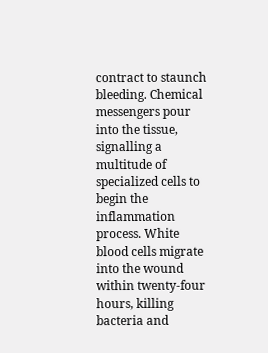contract to staunch bleeding. Chemical messengers pour into the tissue, signalling a multitude of specialized cells to begin the inflammation process. White blood cells migrate into the wound within twenty-four hours, killing bacteria and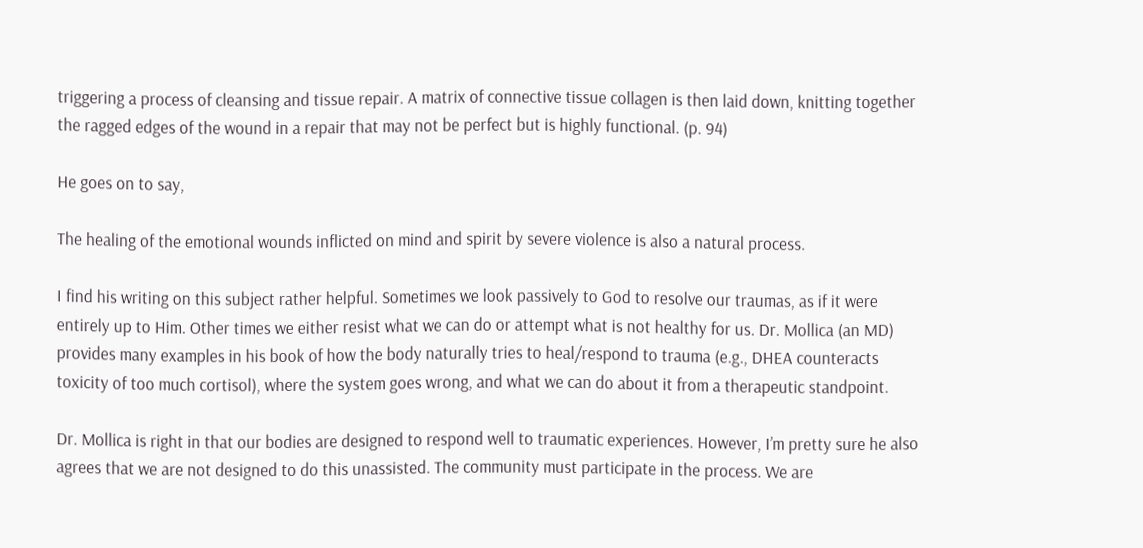triggering a process of cleansing and tissue repair. A matrix of connective tissue collagen is then laid down, knitting together the ragged edges of the wound in a repair that may not be perfect but is highly functional. (p. 94)

He goes on to say,

The healing of the emotional wounds inflicted on mind and spirit by severe violence is also a natural process.

I find his writing on this subject rather helpful. Sometimes we look passively to God to resolve our traumas, as if it were entirely up to Him. Other times we either resist what we can do or attempt what is not healthy for us. Dr. Mollica (an MD) provides many examples in his book of how the body naturally tries to heal/respond to trauma (e.g., DHEA counteracts toxicity of too much cortisol), where the system goes wrong, and what we can do about it from a therapeutic standpoint.

Dr. Mollica is right in that our bodies are designed to respond well to traumatic experiences. However, I’m pretty sure he also agrees that we are not designed to do this unassisted. The community must participate in the process. We are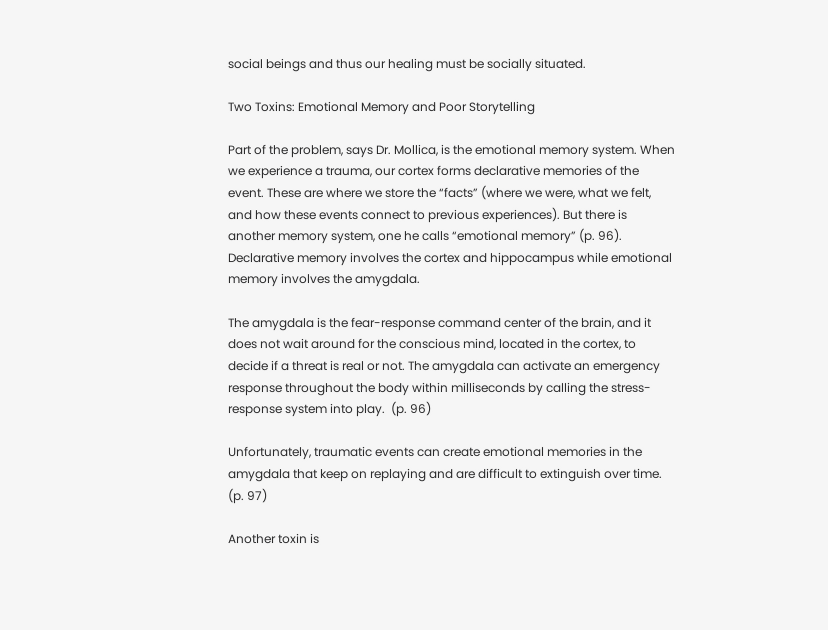social beings and thus our healing must be socially situated.

Two Toxins: Emotional Memory and Poor Storytelling

Part of the problem, says Dr. Mollica, is the emotional memory system. When we experience a trauma, our cortex forms declarative memories of the event. These are where we store the “facts” (where we were, what we felt, and how these events connect to previous experiences). But there is another memory system, one he calls “emotional memory” (p. 96). Declarative memory involves the cortex and hippocampus while emotional memory involves the amygdala.

The amygdala is the fear-response command center of the brain, and it does not wait around for the conscious mind, located in the cortex, to decide if a threat is real or not. The amygdala can activate an emergency response throughout the body within milliseconds by calling the stress-response system into play.  (p. 96)

Unfortunately, traumatic events can create emotional memories in the amygdala that keep on replaying and are difficult to extinguish over time. (p. 97)

Another toxin is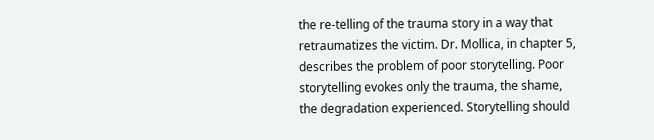the re-telling of the trauma story in a way that retraumatizes the victim. Dr. Mollica, in chapter 5, describes the problem of poor storytelling. Poor storytelling evokes only the trauma, the shame, the degradation experienced. Storytelling should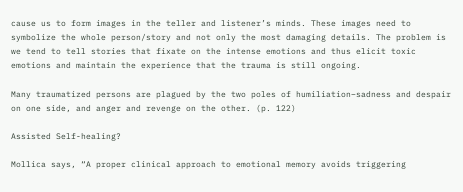cause us to form images in the teller and listener’s minds. These images need to symbolize the whole person/story and not only the most damaging details. The problem is we tend to tell stories that fixate on the intense emotions and thus elicit toxic emotions and maintain the experience that the trauma is still ongoing.

Many traumatized persons are plagued by the two poles of humiliation–sadness and despair on one side, and anger and revenge on the other. (p. 122)

Assisted Self-healing?

Mollica says, “A proper clinical approach to emotional memory avoids triggering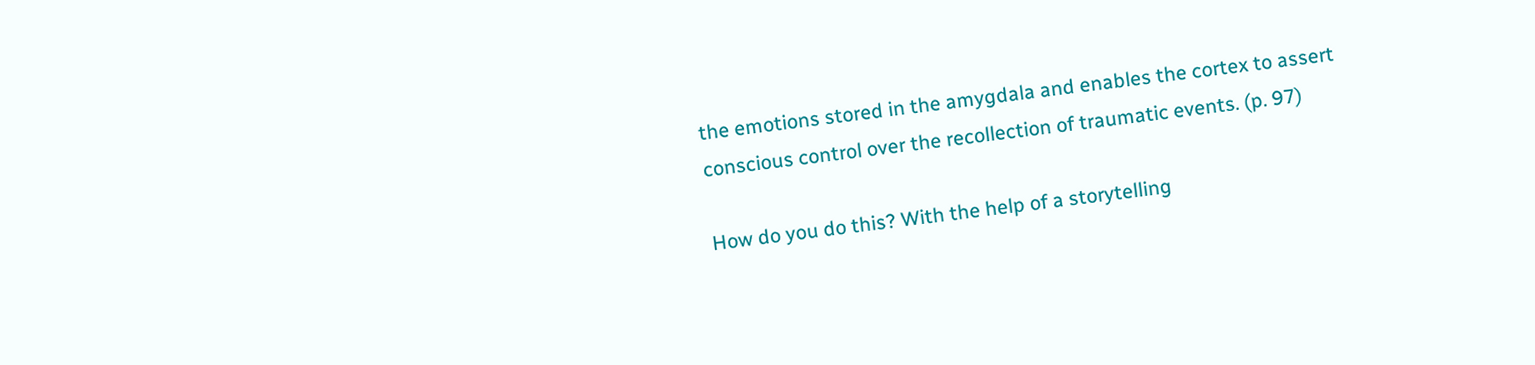the emotions stored in the amygdala and enables the cortex to assert conscious control over the recollection of traumatic events. (p. 97)

How do you do this? With the help of a storytelling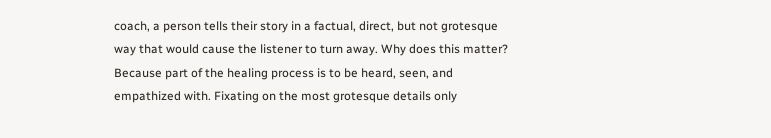coach, a person tells their story in a factual, direct, but not grotesque way that would cause the listener to turn away. Why does this matter? Because part of the healing process is to be heard, seen, and empathized with. Fixating on the most grotesque details only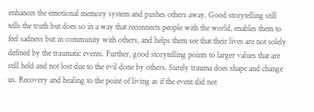enhances the emotional memory system and pushes others away. Good storytelling still tells the truth but does so in a way that reconnects people with the world, enables them to feel sadness but in community with others, and helps them see that their lives are not solely defined by the traumatic events. Further, good storytelling points to larger values that are still held and not lost due to the evil done by others. Surely trauma does shape and change us. Recovery and healing to the point of living as if the event did not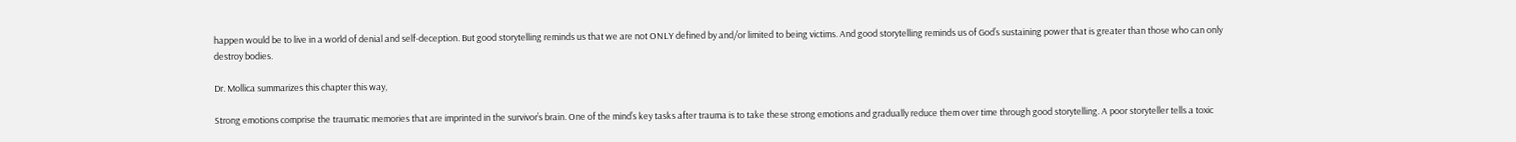happen would be to live in a world of denial and self-deception. But good storytelling reminds us that we are not ONLY defined by and/or limited to being victims. And good storytelling reminds us of God’s sustaining power that is greater than those who can only destroy bodies.

Dr. Mollica summarizes this chapter this way,

Strong emotions comprise the traumatic memories that are imprinted in the survivor’s brain. One of the mind’s key tasks after trauma is to take these strong emotions and gradually reduce them over time through good storytelling. A poor storyteller tells a toxic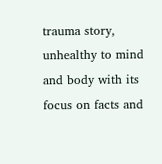trauma story, unhealthy to mind and body with its focus on facts and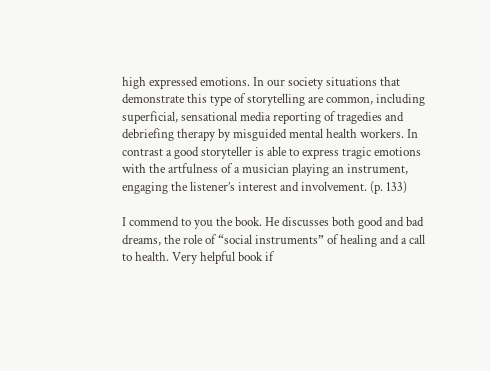high expressed emotions. In our society situations that demonstrate this type of storytelling are common, including superficial, sensational media reporting of tragedies and debriefing therapy by misguided mental health workers. In contrast a good storyteller is able to express tragic emotions with the artfulness of a musician playing an instrument, engaging the listener’s interest and involvement. (p. 133)

I commend to you the book. He discusses both good and bad dreams, the role of “social instruments” of healing and a call to health. Very helpful book if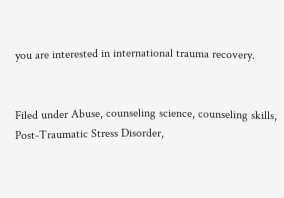you are interested in international trauma recovery.


Filed under Abuse, counseling science, counseling skills, Post-Traumatic Stress Disorder,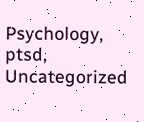Psychology, ptsd, Uncategorized